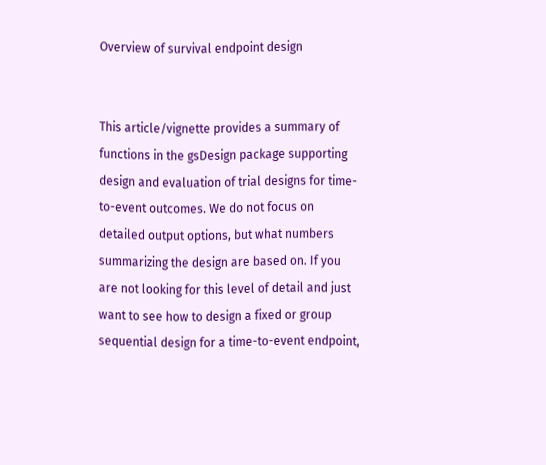Overview of survival endpoint design


This article/vignette provides a summary of functions in the gsDesign package supporting design and evaluation of trial designs for time-to-event outcomes. We do not focus on detailed output options, but what numbers summarizing the design are based on. If you are not looking for this level of detail and just want to see how to design a fixed or group sequential design for a time-to-event endpoint,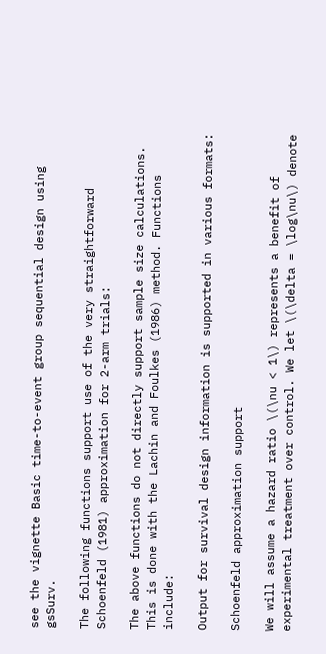see the vignette Basic time-to-event group sequential design using gsSurv.

The following functions support use of the very straightforward Schoenfeld (1981) approximation for 2-arm trials:

The above functions do not directly support sample size calculations. This is done with the Lachin and Foulkes (1986) method. Functions include:

Output for survival design information is supported in various formats:

Schoenfeld approximation support

We will assume a hazard ratio \(\nu < 1\) represents a benefit of experimental treatment over control. We let \(\delta = \log\nu\) denote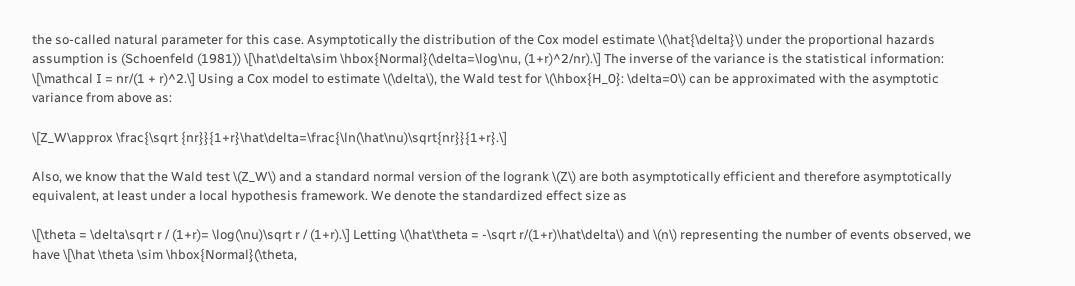the so-called natural parameter for this case. Asymptotically the distribution of the Cox model estimate \(\hat{\delta}\) under the proportional hazards assumption is (Schoenfeld (1981)) \[\hat\delta\sim \hbox{Normal}(\delta=\log\nu, (1+r)^2/nr).\] The inverse of the variance is the statistical information: \[\mathcal I = nr/(1 + r)^2.\] Using a Cox model to estimate \(\delta\), the Wald test for \(\hbox{H_0}: \delta=0\) can be approximated with the asymptotic variance from above as:

\[Z_W\approx \frac{\sqrt {nr}}{1+r}\hat\delta=\frac{\ln(\hat\nu)\sqrt{nr}}{1+r}.\]

Also, we know that the Wald test \(Z_W\) and a standard normal version of the logrank \(Z\) are both asymptotically efficient and therefore asymptotically equivalent, at least under a local hypothesis framework. We denote the standardized effect size as

\[\theta = \delta\sqrt r / (1+r)= \log(\nu)\sqrt r / (1+r).\] Letting \(\hat\theta = -\sqrt r/(1+r)\hat\delta\) and \(n\) representing the number of events observed, we have \[\hat \theta \sim \hbox{Normal}(\theta,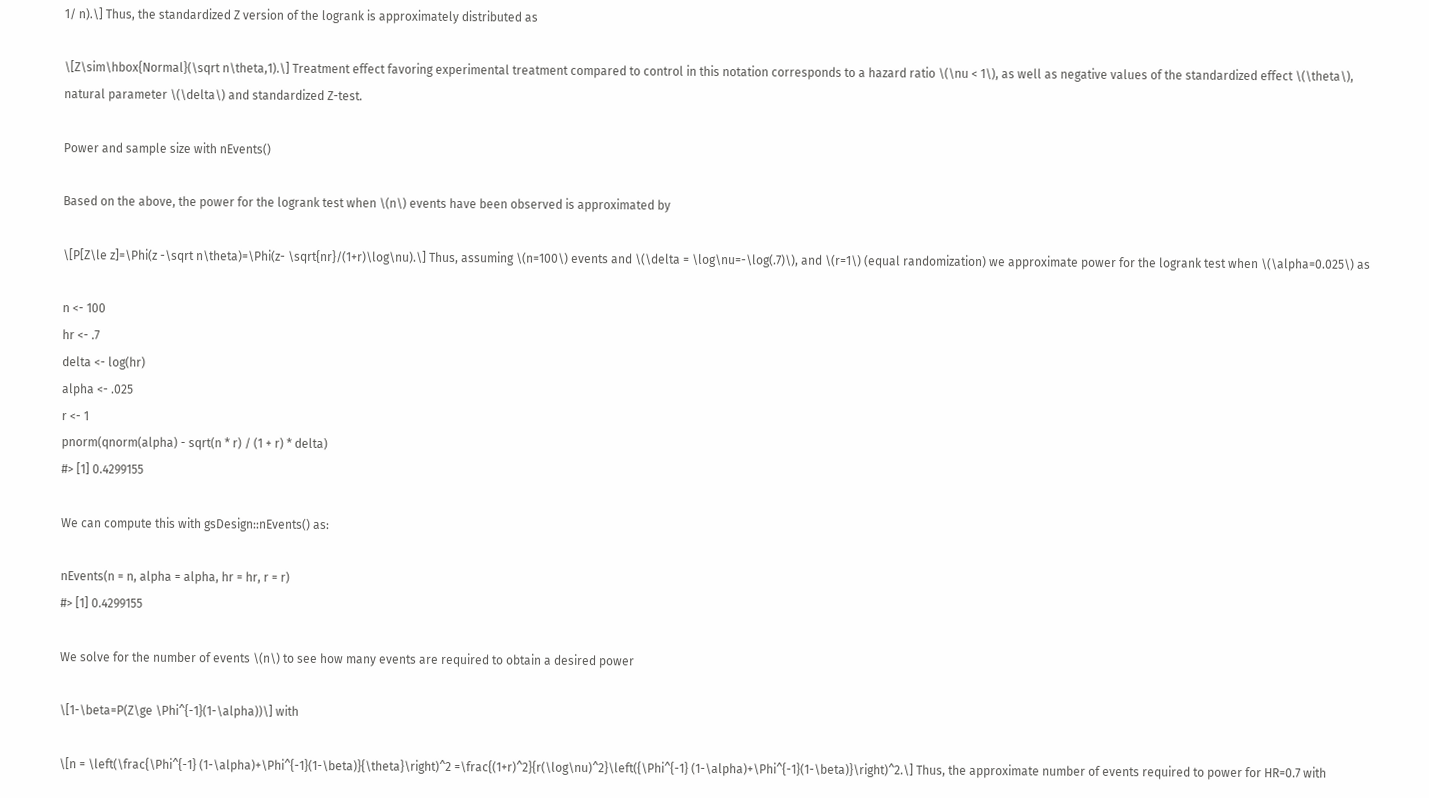1/ n).\] Thus, the standardized Z version of the logrank is approximately distributed as

\[Z\sim\hbox{Normal}(\sqrt n\theta,1).\] Treatment effect favoring experimental treatment compared to control in this notation corresponds to a hazard ratio \(\nu < 1\), as well as negative values of the standardized effect \(\theta\), natural parameter \(\delta\) and standardized Z-test.

Power and sample size with nEvents()

Based on the above, the power for the logrank test when \(n\) events have been observed is approximated by

\[P[Z\le z]=\Phi(z -\sqrt n\theta)=\Phi(z- \sqrt{nr}/(1+r)\log\nu).\] Thus, assuming \(n=100\) events and \(\delta = \log\nu=-\log(.7)\), and \(r=1\) (equal randomization) we approximate power for the logrank test when \(\alpha=0.025\) as

n <- 100
hr <- .7
delta <- log(hr)
alpha <- .025
r <- 1
pnorm(qnorm(alpha) - sqrt(n * r) / (1 + r) * delta)
#> [1] 0.4299155

We can compute this with gsDesign::nEvents() as:

nEvents(n = n, alpha = alpha, hr = hr, r = r)
#> [1] 0.4299155

We solve for the number of events \(n\) to see how many events are required to obtain a desired power

\[1-\beta=P(Z\ge \Phi^{-1}(1-\alpha))\] with

\[n = \left(\frac{\Phi^{-1} (1-\alpha)+\Phi^{-1}(1-\beta)}{\theta}\right)^2 =\frac{(1+r)^2}{r(\log\nu)^2}\left({\Phi^{-1} (1-\alpha)+\Phi^{-1}(1-\beta)}\right)^2.\] Thus, the approximate number of events required to power for HR=0.7 with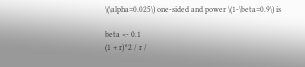\(\alpha=0.025\) one-sided and power \(1-\beta=0.9\) is

beta <- 0.1
(1 + r)^2 / r /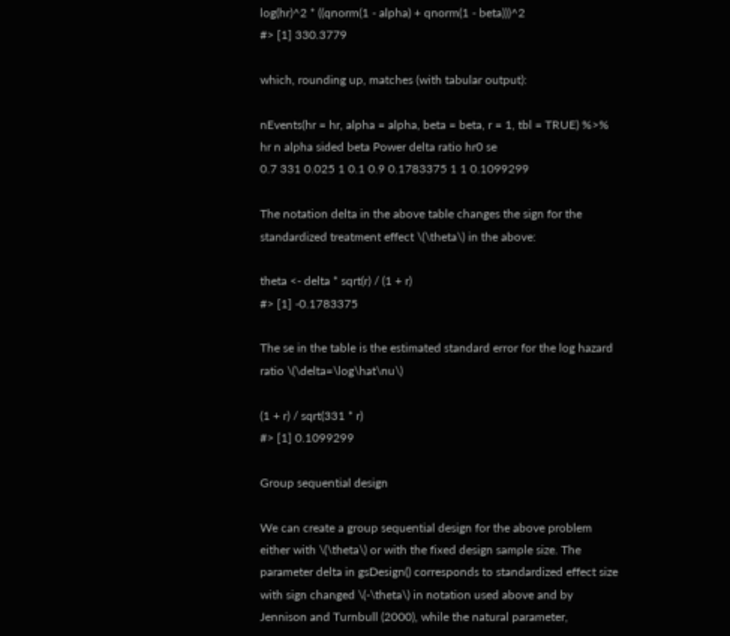log(hr)^2 * ((qnorm(1 - alpha) + qnorm(1 - beta)))^2
#> [1] 330.3779

which, rounding up, matches (with tabular output):

nEvents(hr = hr, alpha = alpha, beta = beta, r = 1, tbl = TRUE) %>%
hr n alpha sided beta Power delta ratio hr0 se
0.7 331 0.025 1 0.1 0.9 0.1783375 1 1 0.1099299

The notation delta in the above table changes the sign for the standardized treatment effect \(\theta\) in the above:

theta <- delta * sqrt(r) / (1 + r)
#> [1] -0.1783375

The se in the table is the estimated standard error for the log hazard ratio \(\delta=\log\hat\nu\)

(1 + r) / sqrt(331 * r)
#> [1] 0.1099299

Group sequential design

We can create a group sequential design for the above problem either with \(\theta\) or with the fixed design sample size. The parameter delta in gsDesign() corresponds to standardized effect size with sign changed \(-\theta\) in notation used above and by Jennison and Turnbull (2000), while the natural parameter,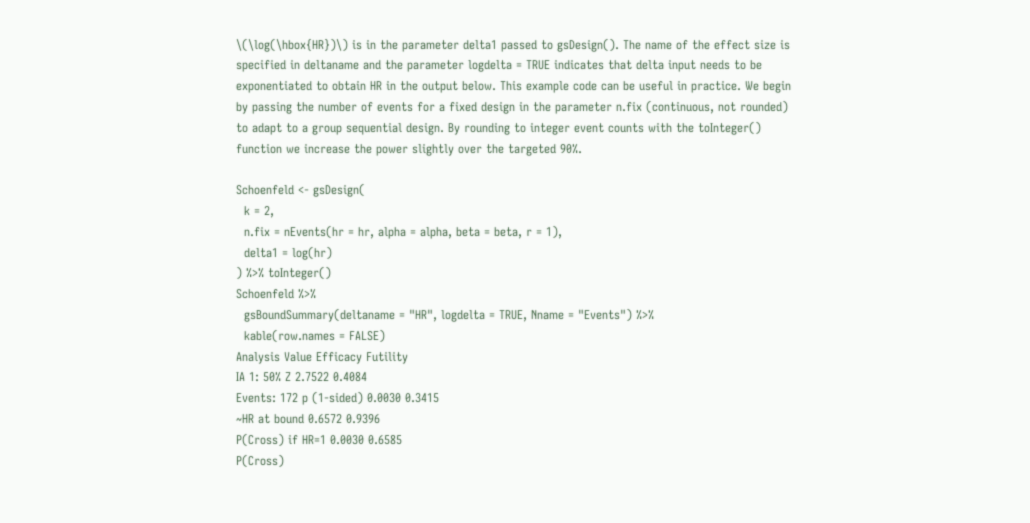\(\log(\hbox{HR})\) is in the parameter delta1 passed to gsDesign(). The name of the effect size is specified in deltaname and the parameter logdelta = TRUE indicates that delta input needs to be exponentiated to obtain HR in the output below. This example code can be useful in practice. We begin by passing the number of events for a fixed design in the parameter n.fix (continuous, not rounded) to adapt to a group sequential design. By rounding to integer event counts with the toInteger() function we increase the power slightly over the targeted 90%.

Schoenfeld <- gsDesign(
  k = 2,
  n.fix = nEvents(hr = hr, alpha = alpha, beta = beta, r = 1),
  delta1 = log(hr)
) %>% toInteger()
Schoenfeld %>%
  gsBoundSummary(deltaname = "HR", logdelta = TRUE, Nname = "Events") %>%
  kable(row.names = FALSE)
Analysis Value Efficacy Futility
IA 1: 50% Z 2.7522 0.4084
Events: 172 p (1-sided) 0.0030 0.3415
~HR at bound 0.6572 0.9396
P(Cross) if HR=1 0.0030 0.6585
P(Cross)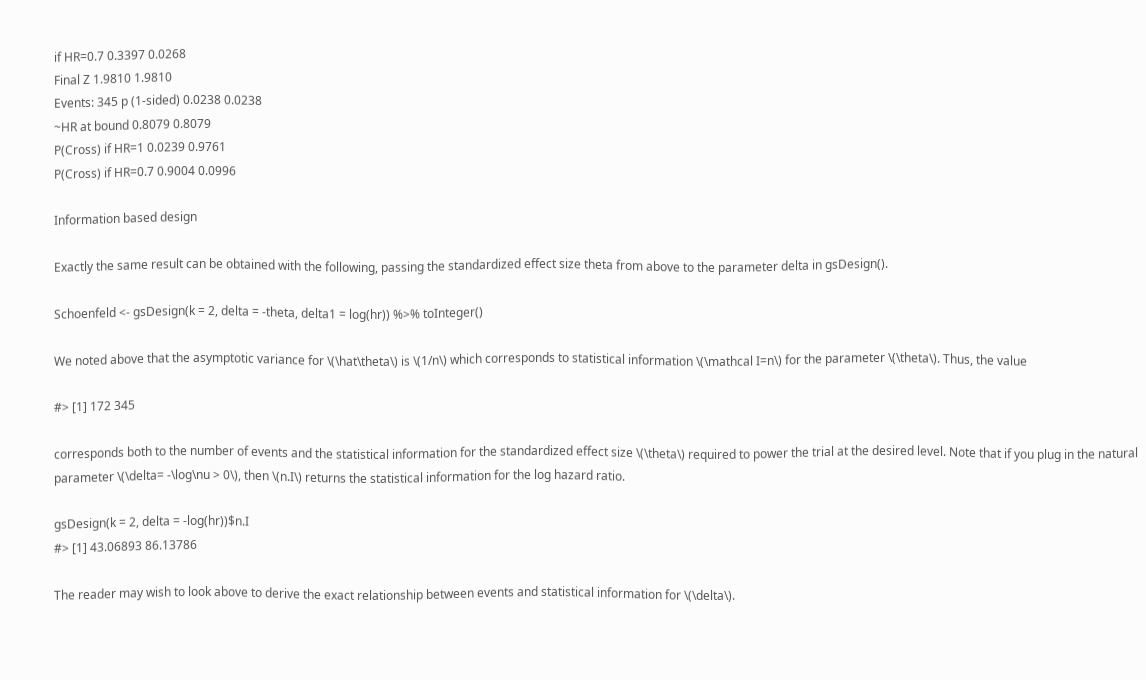if HR=0.7 0.3397 0.0268
Final Z 1.9810 1.9810
Events: 345 p (1-sided) 0.0238 0.0238
~HR at bound 0.8079 0.8079
P(Cross) if HR=1 0.0239 0.9761
P(Cross) if HR=0.7 0.9004 0.0996

Information based design

Exactly the same result can be obtained with the following, passing the standardized effect size theta from above to the parameter delta in gsDesign().

Schoenfeld <- gsDesign(k = 2, delta = -theta, delta1 = log(hr)) %>% toInteger()

We noted above that the asymptotic variance for \(\hat\theta\) is \(1/n\) which corresponds to statistical information \(\mathcal I=n\) for the parameter \(\theta\). Thus, the value

#> [1] 172 345

corresponds both to the number of events and the statistical information for the standardized effect size \(\theta\) required to power the trial at the desired level. Note that if you plug in the natural parameter \(\delta= -\log\nu > 0\), then \(n.I\) returns the statistical information for the log hazard ratio.

gsDesign(k = 2, delta = -log(hr))$n.I
#> [1] 43.06893 86.13786

The reader may wish to look above to derive the exact relationship between events and statistical information for \(\delta\).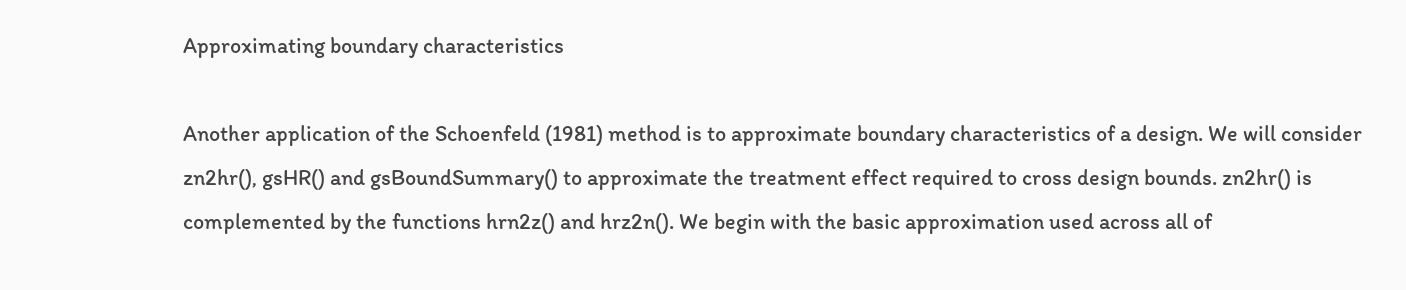Approximating boundary characteristics

Another application of the Schoenfeld (1981) method is to approximate boundary characteristics of a design. We will consider zn2hr(), gsHR() and gsBoundSummary() to approximate the treatment effect required to cross design bounds. zn2hr() is complemented by the functions hrn2z() and hrz2n(). We begin with the basic approximation used across all of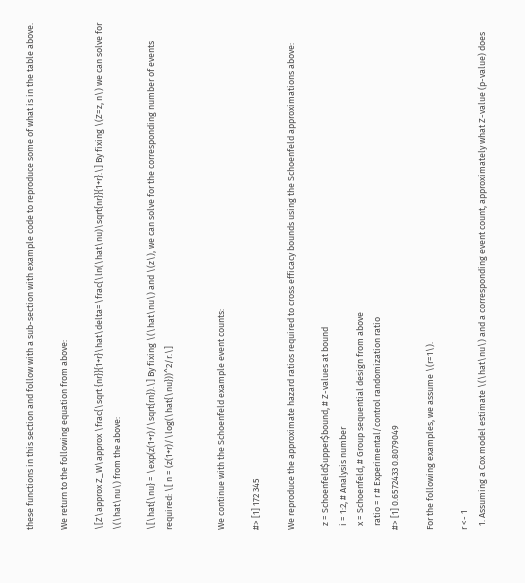these functions in this section and follow with a sub-section with example code to reproduce some of what is in the table above.

We return to the following equation from above:

\[Z\approx Z_W\approx \frac{\sqrt {nr}}{1+r}\hat\delta=\frac{\ln(\hat\nu)\sqrt{nr}}{1+r}.\] By fixing \(Z=z, n\) we can solve for \(\hat\nu\) from the above:

\[\hat{\nu} = \exp(z(1+r)/\sqrt{rn}).\] By fixing \(\hat\nu\) and \(z\), we can solve for the corresponding number of events required: \[ n = (z(1+r)/\log(\hat{\nu}))^2/r.\]


We continue with the Schoenfeld example event counts:

#> [1] 172 345

We reproduce the approximate hazard ratios required to cross efficacy bounds using the Schoenfeld approximations above:

  z = Schoenfeld$upper$bound, # Z-values at bound
  i = 1:2, # Analysis number
  x = Schoenfeld, # Group sequential design from above
  ratio = r # Experimental/control randomization ratio
#> [1] 0.6572433 0.8079049

For the following examples, we assume \(r=1\).

r <- 1
  1. Assuming a Cox model estimate \(\hat\nu\) and a corresponding event count, approximately what Z-value (p-value) does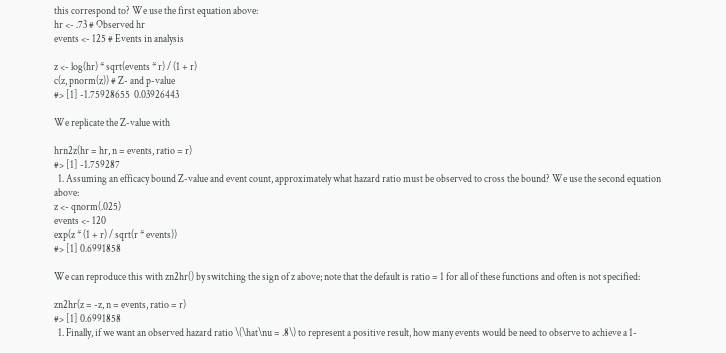this correspond to? We use the first equation above:
hr <- .73 # Observed hr
events <- 125 # Events in analysis

z <- log(hr) * sqrt(events * r) / (1 + r)
c(z, pnorm(z)) # Z- and p-value
#> [1] -1.75928655  0.03926443

We replicate the Z-value with

hrn2z(hr = hr, n = events, ratio = r)
#> [1] -1.759287
  1. Assuming an efficacy bound Z-value and event count, approximately what hazard ratio must be observed to cross the bound? We use the second equation above:
z <- qnorm(.025)
events <- 120
exp(z * (1 + r) / sqrt(r * events))
#> [1] 0.6991858

We can reproduce this with zn2hr() by switching the sign of z above; note that the default is ratio = 1 for all of these functions and often is not specified:

zn2hr(z = -z, n = events, ratio = r)
#> [1] 0.6991858
  1. Finally, if we want an observed hazard ratio \(\hat\nu = .8\) to represent a positive result, how many events would be need to observe to achieve a 1-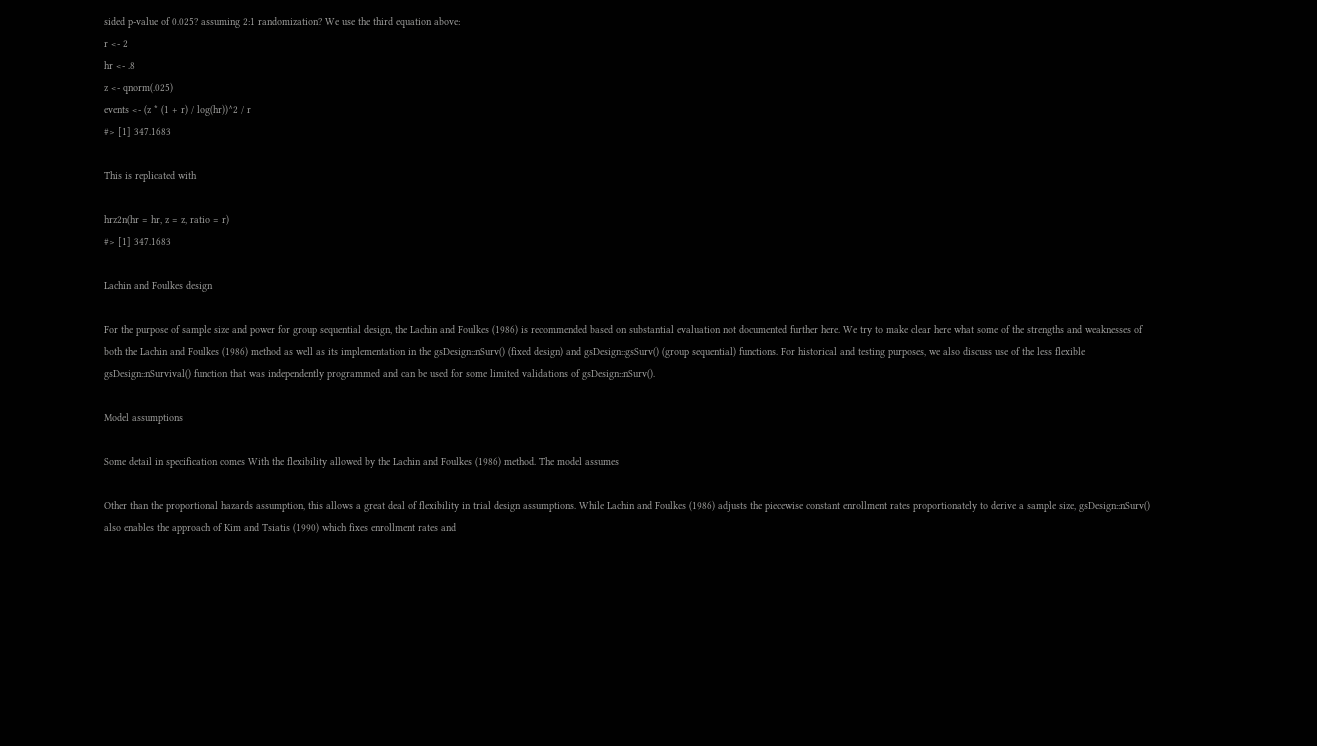sided p-value of 0.025? assuming 2:1 randomization? We use the third equation above:
r <- 2
hr <- .8
z <- qnorm(.025)
events <- (z * (1 + r) / log(hr))^2 / r
#> [1] 347.1683

This is replicated with

hrz2n(hr = hr, z = z, ratio = r)
#> [1] 347.1683

Lachin and Foulkes design

For the purpose of sample size and power for group sequential design, the Lachin and Foulkes (1986) is recommended based on substantial evaluation not documented further here. We try to make clear here what some of the strengths and weaknesses of both the Lachin and Foulkes (1986) method as well as its implementation in the gsDesign::nSurv() (fixed design) and gsDesign::gsSurv() (group sequential) functions. For historical and testing purposes, we also discuss use of the less flexible gsDesign::nSurvival() function that was independently programmed and can be used for some limited validations of gsDesign::nSurv().

Model assumptions

Some detail in specification comes With the flexibility allowed by the Lachin and Foulkes (1986) method. The model assumes

Other than the proportional hazards assumption, this allows a great deal of flexibility in trial design assumptions. While Lachin and Foulkes (1986) adjusts the piecewise constant enrollment rates proportionately to derive a sample size, gsDesign::nSurv() also enables the approach of Kim and Tsiatis (1990) which fixes enrollment rates and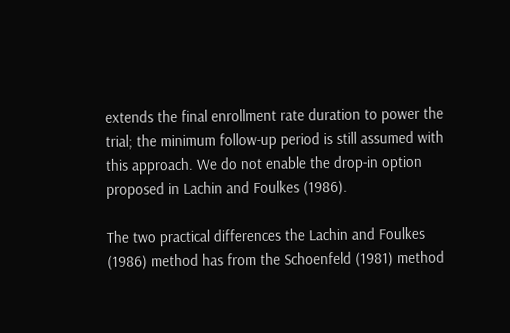extends the final enrollment rate duration to power the trial; the minimum follow-up period is still assumed with this approach. We do not enable the drop-in option proposed in Lachin and Foulkes (1986).

The two practical differences the Lachin and Foulkes (1986) method has from the Schoenfeld (1981) method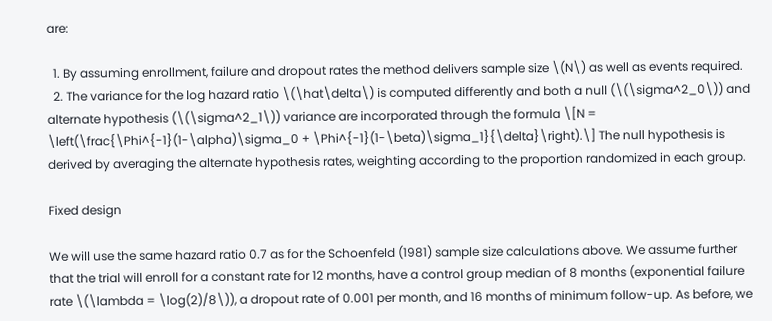are:

  1. By assuming enrollment, failure and dropout rates the method delivers sample size \(N\) as well as events required.
  2. The variance for the log hazard ratio \(\hat\delta\) is computed differently and both a null (\(\sigma^2_0\)) and alternate hypothesis (\(\sigma^2_1\)) variance are incorporated through the formula \[N = \left(\frac{\Phi^{-1}(1-\alpha)\sigma_0 + \Phi^{-1}(1-\beta)\sigma_1}{\delta}\right).\] The null hypothesis is derived by averaging the alternate hypothesis rates, weighting according to the proportion randomized in each group.

Fixed design

We will use the same hazard ratio 0.7 as for the Schoenfeld (1981) sample size calculations above. We assume further that the trial will enroll for a constant rate for 12 months, have a control group median of 8 months (exponential failure rate \(\lambda = \log(2)/8\)), a dropout rate of 0.001 per month, and 16 months of minimum follow-up. As before, we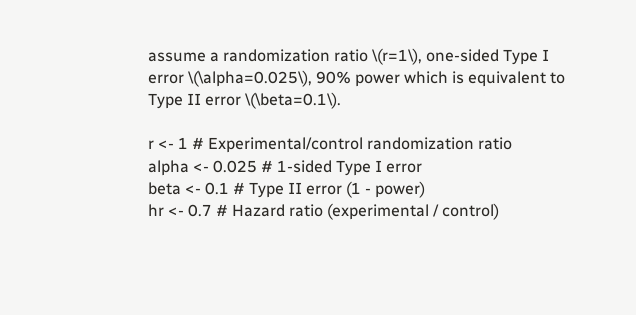assume a randomization ratio \(r=1\), one-sided Type I error \(\alpha=0.025\), 90% power which is equivalent to Type II error \(\beta=0.1\).

r <- 1 # Experimental/control randomization ratio
alpha <- 0.025 # 1-sided Type I error
beta <- 0.1 # Type II error (1 - power)
hr <- 0.7 # Hazard ratio (experimental / control)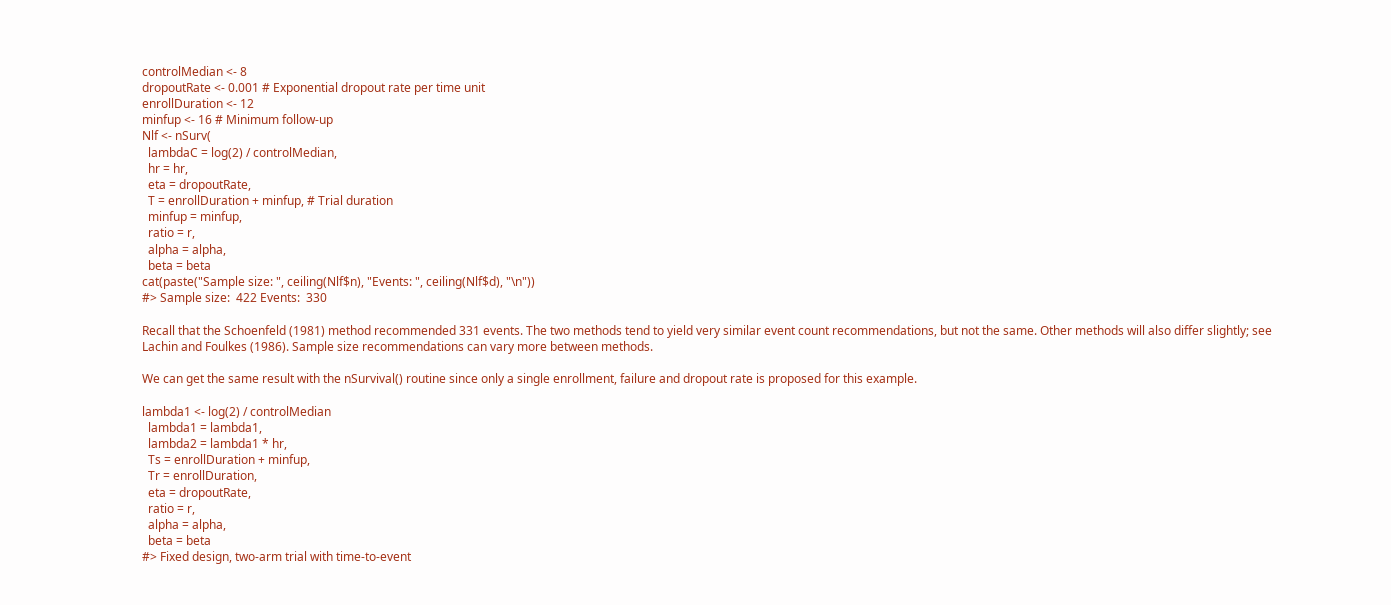controlMedian <- 8
dropoutRate <- 0.001 # Exponential dropout rate per time unit
enrollDuration <- 12
minfup <- 16 # Minimum follow-up
Nlf <- nSurv(
  lambdaC = log(2) / controlMedian,
  hr = hr,
  eta = dropoutRate,
  T = enrollDuration + minfup, # Trial duration
  minfup = minfup,
  ratio = r,
  alpha = alpha,
  beta = beta
cat(paste("Sample size: ", ceiling(Nlf$n), "Events: ", ceiling(Nlf$d), "\n"))
#> Sample size:  422 Events:  330

Recall that the Schoenfeld (1981) method recommended 331 events. The two methods tend to yield very similar event count recommendations, but not the same. Other methods will also differ slightly; see Lachin and Foulkes (1986). Sample size recommendations can vary more between methods.

We can get the same result with the nSurvival() routine since only a single enrollment, failure and dropout rate is proposed for this example.

lambda1 <- log(2) / controlMedian
  lambda1 = lambda1,
  lambda2 = lambda1 * hr,
  Ts = enrollDuration + minfup,
  Tr = enrollDuration,
  eta = dropoutRate,
  ratio = r,
  alpha = alpha,
  beta = beta
#> Fixed design, two-arm trial with time-to-event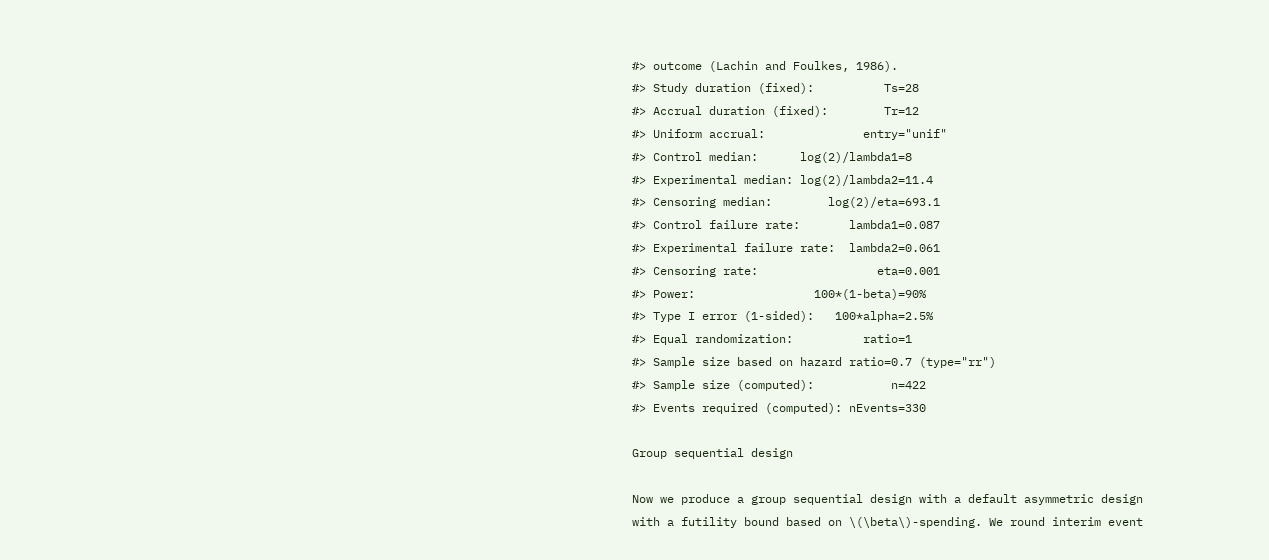#> outcome (Lachin and Foulkes, 1986).
#> Study duration (fixed):          Ts=28
#> Accrual duration (fixed):        Tr=12
#> Uniform accrual:              entry="unif"
#> Control median:      log(2)/lambda1=8
#> Experimental median: log(2)/lambda2=11.4
#> Censoring median:        log(2)/eta=693.1
#> Control failure rate:       lambda1=0.087
#> Experimental failure rate:  lambda2=0.061
#> Censoring rate:                 eta=0.001
#> Power:                 100*(1-beta)=90%
#> Type I error (1-sided):   100*alpha=2.5%
#> Equal randomization:          ratio=1
#> Sample size based on hazard ratio=0.7 (type="rr")
#> Sample size (computed):           n=422
#> Events required (computed): nEvents=330

Group sequential design

Now we produce a group sequential design with a default asymmetric design with a futility bound based on \(\beta\)-spending. We round interim event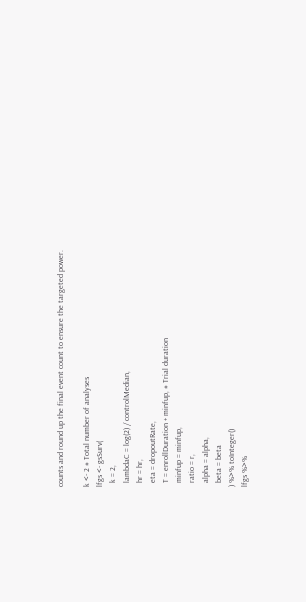counts and round up the final event count to ensure the targeted power.

k <- 2 # Total number of analyses
lfgs <- gsSurv(
  k = 2,
  lambdaC = log(2) / controlMedian,
  hr = hr,
  eta = dropoutRate,
  T = enrollDuration + minfup, # Trial duration
  minfup = minfup,
  ratio = r,
  alpha = alpha,
  beta = beta
) %>% toInteger()
lfgs %>%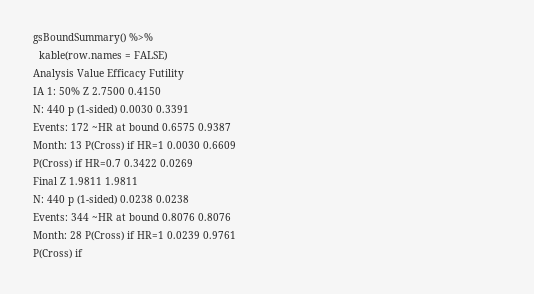gsBoundSummary() %>%
  kable(row.names = FALSE)
Analysis Value Efficacy Futility
IA 1: 50% Z 2.7500 0.4150
N: 440 p (1-sided) 0.0030 0.3391
Events: 172 ~HR at bound 0.6575 0.9387
Month: 13 P(Cross) if HR=1 0.0030 0.6609
P(Cross) if HR=0.7 0.3422 0.0269
Final Z 1.9811 1.9811
N: 440 p (1-sided) 0.0238 0.0238
Events: 344 ~HR at bound 0.8076 0.8076
Month: 28 P(Cross) if HR=1 0.0239 0.9761
P(Cross) if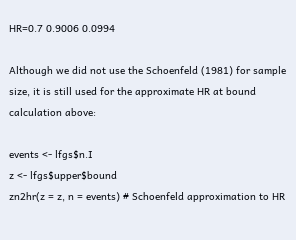HR=0.7 0.9006 0.0994

Although we did not use the Schoenfeld (1981) for sample size, it is still used for the approximate HR at bound calculation above:

events <- lfgs$n.I
z <- lfgs$upper$bound
zn2hr(z = z, n = events) # Schoenfeld approximation to HR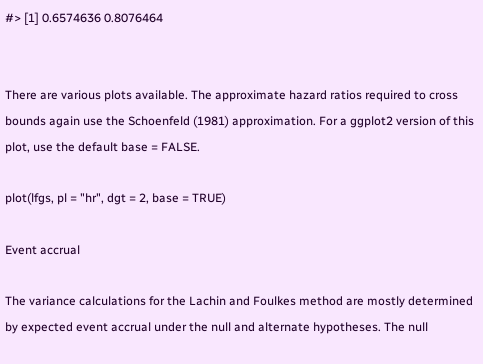#> [1] 0.6574636 0.8076464


There are various plots available. The approximate hazard ratios required to cross bounds again use the Schoenfeld (1981) approximation. For a ggplot2 version of this plot, use the default base = FALSE.

plot(lfgs, pl = "hr", dgt = 2, base = TRUE)

Event accrual

The variance calculations for the Lachin and Foulkes method are mostly determined by expected event accrual under the null and alternate hypotheses. The null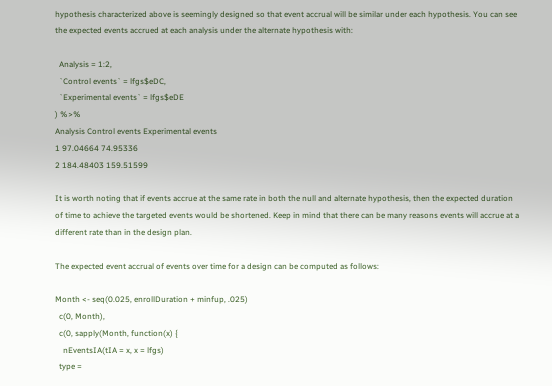hypothesis characterized above is seemingly designed so that event accrual will be similar under each hypothesis. You can see the expected events accrued at each analysis under the alternate hypothesis with:

  Analysis = 1:2,
  `Control events` = lfgs$eDC,
  `Experimental events` = lfgs$eDE
) %>%
Analysis Control events Experimental events
1 97.04664 74.95336
2 184.48403 159.51599

It is worth noting that if events accrue at the same rate in both the null and alternate hypothesis, then the expected duration of time to achieve the targeted events would be shortened. Keep in mind that there can be many reasons events will accrue at a different rate than in the design plan.

The expected event accrual of events over time for a design can be computed as follows:

Month <- seq(0.025, enrollDuration + minfup, .025)
  c(0, Month),
  c(0, sapply(Month, function(x) {
    nEventsIA(tIA = x, x = lfgs)
  type =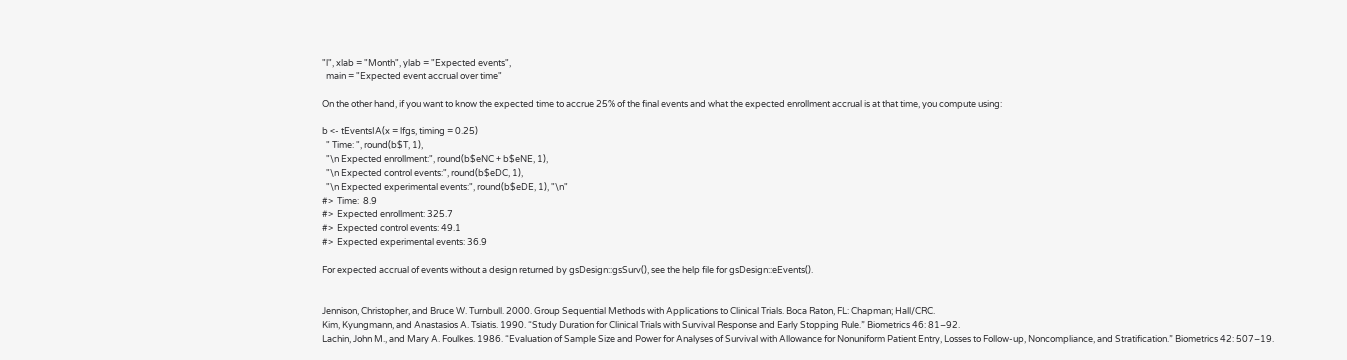"l", xlab = "Month", ylab = "Expected events",
  main = "Expected event accrual over time"

On the other hand, if you want to know the expected time to accrue 25% of the final events and what the expected enrollment accrual is at that time, you compute using:

b <- tEventsIA(x = lfgs, timing = 0.25)
  " Time: ", round(b$T, 1),
  "\n Expected enrollment:", round(b$eNC + b$eNE, 1),
  "\n Expected control events:", round(b$eDC, 1),
  "\n Expected experimental events:", round(b$eDE, 1), "\n"
#>  Time:  8.9
#>  Expected enrollment: 325.7
#>  Expected control events: 49.1
#>  Expected experimental events: 36.9

For expected accrual of events without a design returned by gsDesign::gsSurv(), see the help file for gsDesign::eEvents().


Jennison, Christopher, and Bruce W. Turnbull. 2000. Group Sequential Methods with Applications to Clinical Trials. Boca Raton, FL: Chapman; Hall/CRC.
Kim, Kyungmann, and Anastasios A. Tsiatis. 1990. “Study Duration for Clinical Trials with Survival Response and Early Stopping Rule.” Biometrics 46: 81–92.
Lachin, John M., and Mary A. Foulkes. 1986. “Evaluation of Sample Size and Power for Analyses of Survival with Allowance for Nonuniform Patient Entry, Losses to Follow-up, Noncompliance, and Stratification.” Biometrics 42: 507–19.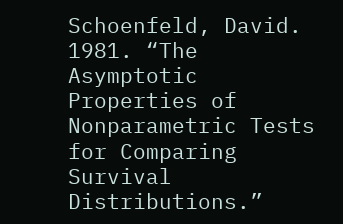Schoenfeld, David. 1981. “The Asymptotic Properties of Nonparametric Tests for Comparing Survival Distributions.”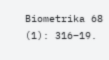Biometrika 68 (1): 316–19.